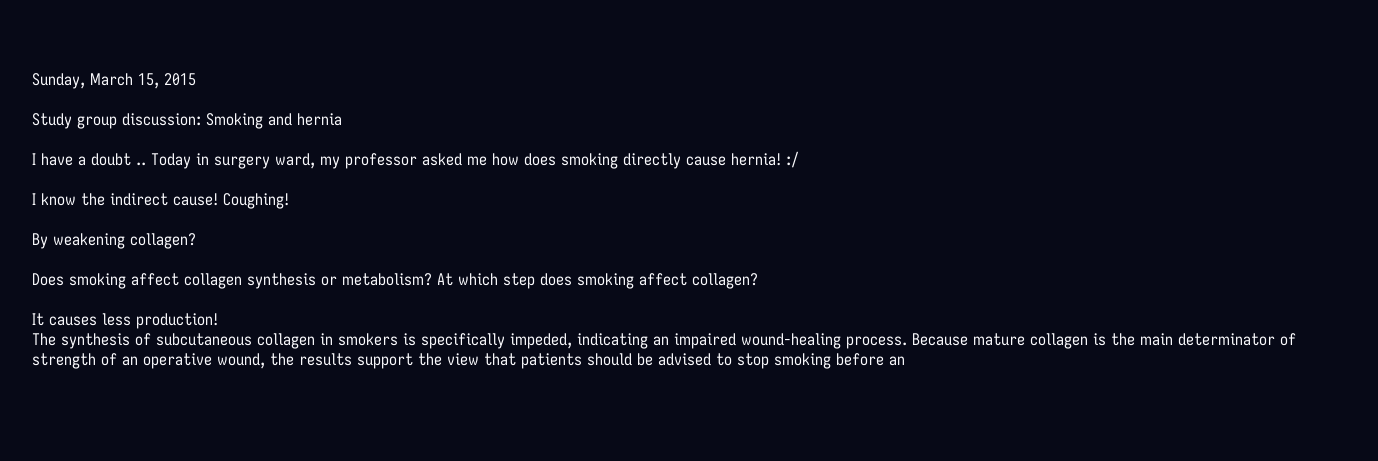Sunday, March 15, 2015

Study group discussion: Smoking and hernia

I have a doubt .. Today in surgery ward, my professor asked me how does smoking directly cause hernia! :/

I know the indirect cause! Coughing!

By weakening collagen?

Does smoking affect collagen synthesis or metabolism? At which step does smoking affect collagen?

It causes less production!
The synthesis of subcutaneous collagen in smokers is specifically impeded, indicating an impaired wound-healing process. Because mature collagen is the main determinator of strength of an operative wound, the results support the view that patients should be advised to stop smoking before an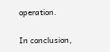operation.

In conclusion,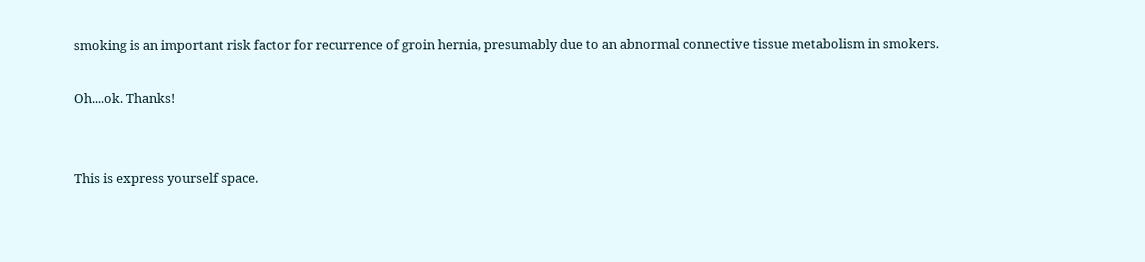smoking is an important risk factor for recurrence of groin hernia, presumably due to an abnormal connective tissue metabolism in smokers.

Oh....ok. Thanks!


This is express yourself space.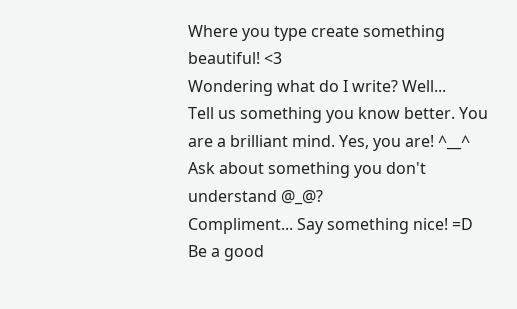Where you type create something beautiful! <3
Wondering what do I write? Well...
Tell us something you know better. You are a brilliant mind. Yes, you are! ^__^
Ask about something you don't understand @_@?
Compliment... Say something nice! =D
Be a good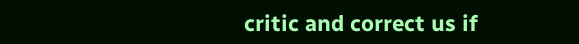critic and correct us if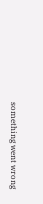something went wrong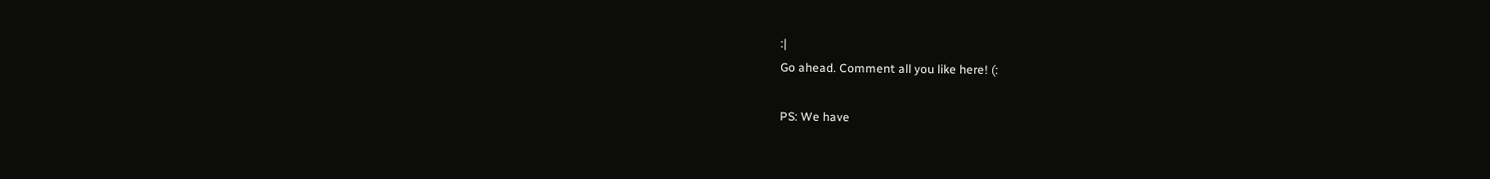:|
Go ahead. Comment all you like here! (:

PS: We have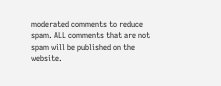moderated comments to reduce spam. ALL comments that are not spam will be published on the website.